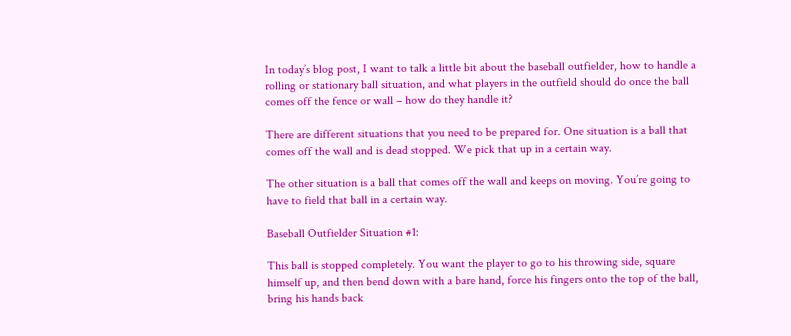In today’s blog post, I want to talk a little bit about the baseball outfielder, how to handle a rolling or stationary ball situation, and what players in the outfield should do once the ball comes off the fence or wall – how do they handle it?

There are different situations that you need to be prepared for. One situation is a ball that comes off the wall and is dead stopped. We pick that up in a certain way.

The other situation is a ball that comes off the wall and keeps on moving. You’re going to have to field that ball in a certain way.

Baseball Outfielder Situation #1:

This ball is stopped completely. You want the player to go to his throwing side, square himself up, and then bend down with a bare hand, force his fingers onto the top of the ball, bring his hands back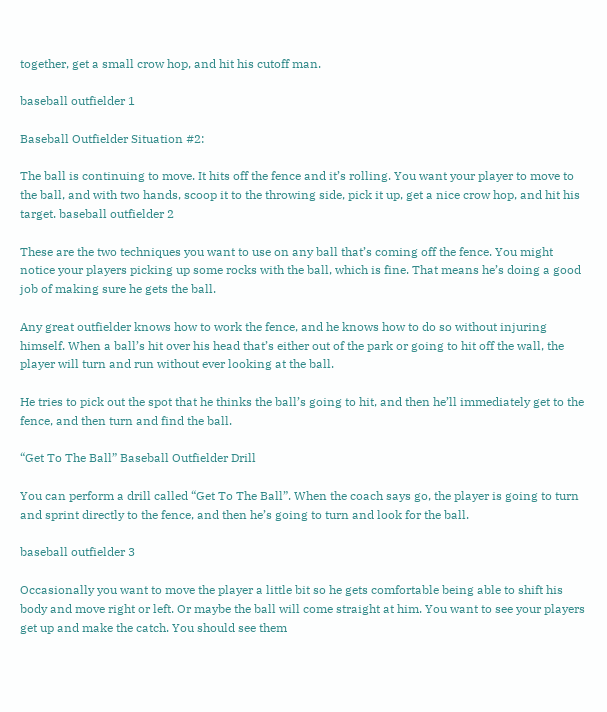together, get a small crow hop, and hit his cutoff man.

baseball outfielder 1

Baseball Outfielder Situation #2:

The ball is continuing to move. It hits off the fence and it’s rolling. You want your player to move to the ball, and with two hands, scoop it to the throwing side, pick it up, get a nice crow hop, and hit his target. baseball outfielder 2

These are the two techniques you want to use on any ball that’s coming off the fence. You might notice your players picking up some rocks with the ball, which is fine. That means he’s doing a good job of making sure he gets the ball.

Any great outfielder knows how to work the fence, and he knows how to do so without injuring himself. When a ball’s hit over his head that’s either out of the park or going to hit off the wall, the player will turn and run without ever looking at the ball.

He tries to pick out the spot that he thinks the ball’s going to hit, and then he’ll immediately get to the fence, and then turn and find the ball.

“Get To The Ball” Baseball Outfielder Drill

You can perform a drill called “Get To The Ball”. When the coach says go, the player is going to turn and sprint directly to the fence, and then he’s going to turn and look for the ball.

baseball outfielder 3

Occasionally you want to move the player a little bit so he gets comfortable being able to shift his body and move right or left. Or maybe the ball will come straight at him. You want to see your players get up and make the catch. You should see them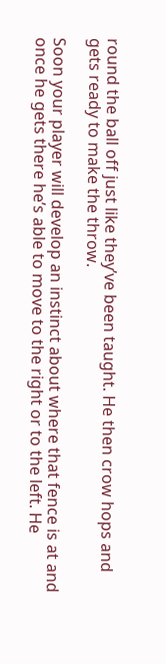round the ball off just like they’ve been taught. He then crow hops and gets ready to make the throw.

Soon your player will develop an instinct about where that fence is at and once he gets there he’s able to move to the right or to the left. He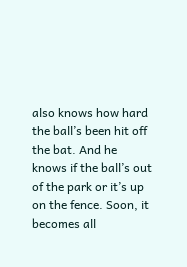also knows how hard the ball’s been hit off the bat. And he knows if the ball’s out of the park or it’s up on the fence. Soon, it becomes all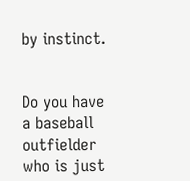by instinct.


Do you have a baseball outfielder who is just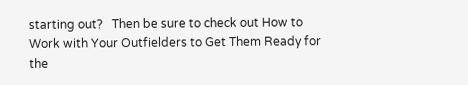starting out?   Then be sure to check out How to Work with Your Outfielders to Get Them Ready for the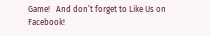Game!   And don’t forget to Like Us on Facebook!